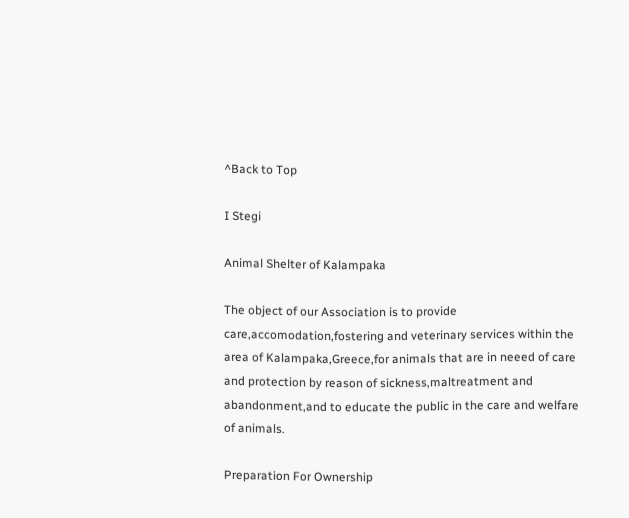^Back to Top

I Stegi

Animal Shelter of Kalampaka

The object of our Association is to provide care,accomodation,fostering and veterinary services within the area of Kalampaka,Greece,for animals that are in neeed of care and protection by reason of sickness,maltreatment and abandonment,and to educate the public in the care and welfare of animals.

Preparation For Ownership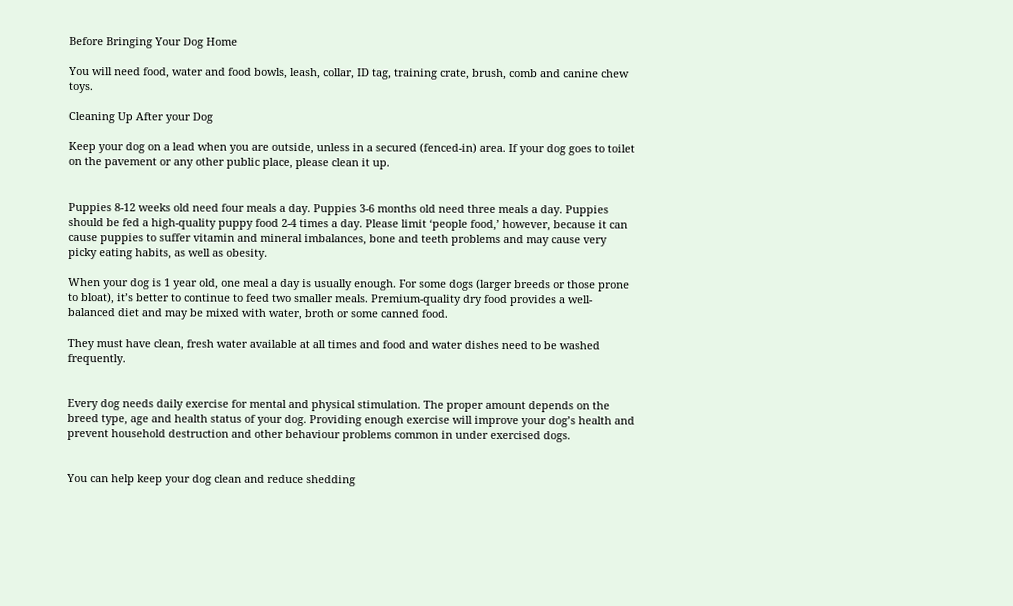Before Bringing Your Dog Home

You will need food, water and food bowls, leash, collar, ID tag, training crate, brush, comb and canine chew toys.

Cleaning Up After your Dog

Keep your dog on a lead when you are outside, unless in a secured (fenced-in) area. If your dog goes to toilet on the pavement or any other public place, please clean it up.


Puppies 8-12 weeks old need four meals a day. Puppies 3-6 months old need three meals a day. Puppies should be fed a high-quality puppy food 2-4 times a day. Please limit ‘people food,’ however, because it can cause puppies to suffer vitamin and mineral imbalances, bone and teeth problems and may cause very picky eating habits, as well as obesity.

When your dog is 1 year old, one meal a day is usually enough. For some dogs (larger breeds or those prone to bloat), it’s better to continue to feed two smaller meals. Premium-quality dry food provides a well-balanced diet and may be mixed with water, broth or some canned food.

They must have clean, fresh water available at all times and food and water dishes need to be washed frequently.


Every dog needs daily exercise for mental and physical stimulation. The proper amount depends on the breed type, age and health status of your dog. Providing enough exercise will improve your dog’s health and prevent household destruction and other behaviour problems common in under exercised dogs.


You can help keep your dog clean and reduce shedding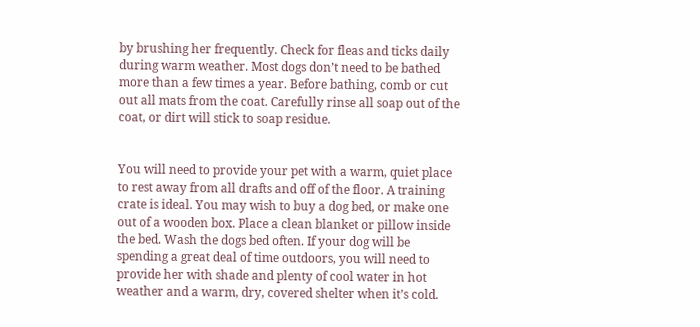by brushing her frequently. Check for fleas and ticks daily during warm weather. Most dogs don’t need to be bathed more than a few times a year. Before bathing, comb or cut out all mats from the coat. Carefully rinse all soap out of the coat, or dirt will stick to soap residue.


You will need to provide your pet with a warm, quiet place to rest away from all drafts and off of the floor. A training crate is ideal. You may wish to buy a dog bed, or make one out of a wooden box. Place a clean blanket or pillow inside the bed. Wash the dogs bed often. If your dog will be spending a great deal of time outdoors, you will need to provide her with shade and plenty of cool water in hot weather and a warm, dry, covered shelter when it’s cold.